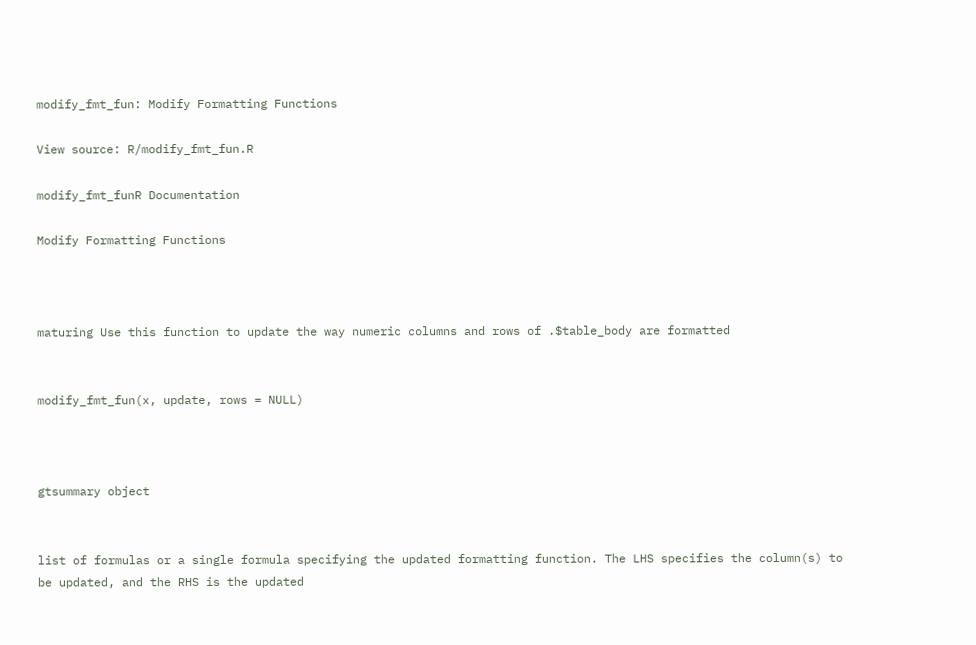modify_fmt_fun: Modify Formatting Functions

View source: R/modify_fmt_fun.R

modify_fmt_funR Documentation

Modify Formatting Functions



maturing Use this function to update the way numeric columns and rows of .$table_body are formatted


modify_fmt_fun(x, update, rows = NULL)



gtsummary object


list of formulas or a single formula specifying the updated formatting function. The LHS specifies the column(s) to be updated, and the RHS is the updated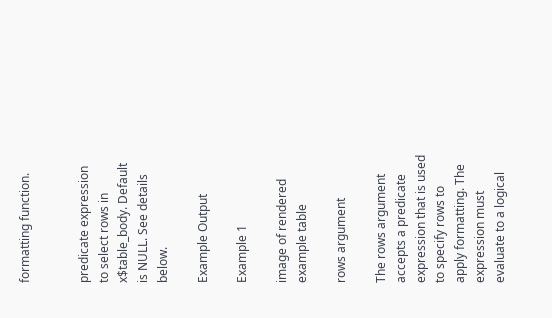formatting function.


predicate expression to select rows in x$table_body. Default is NULL. See details below.

Example Output

Example 1

image of rendered example table

rows argument

The rows argument accepts a predicate expression that is used to specify rows to apply formatting. The expression must evaluate to a logical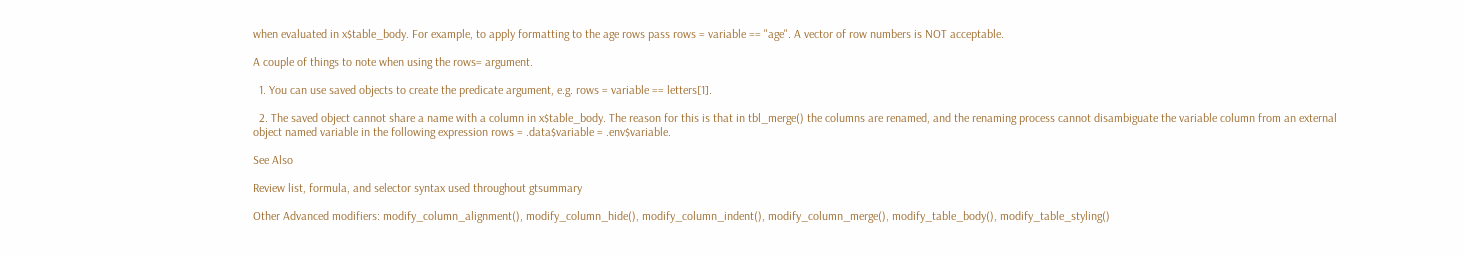when evaluated in x$table_body. For example, to apply formatting to the age rows pass rows = variable == "age". A vector of row numbers is NOT acceptable.

A couple of things to note when using the rows= argument.

  1. You can use saved objects to create the predicate argument, e.g. rows = variable == letters[1].

  2. The saved object cannot share a name with a column in x$table_body. The reason for this is that in tbl_merge() the columns are renamed, and the renaming process cannot disambiguate the variable column from an external object named variable in the following expression rows = .data$variable = .env$variable.

See Also

Review list, formula, and selector syntax used throughout gtsummary

Other Advanced modifiers: modify_column_alignment(), modify_column_hide(), modify_column_indent(), modify_column_merge(), modify_table_body(), modify_table_styling()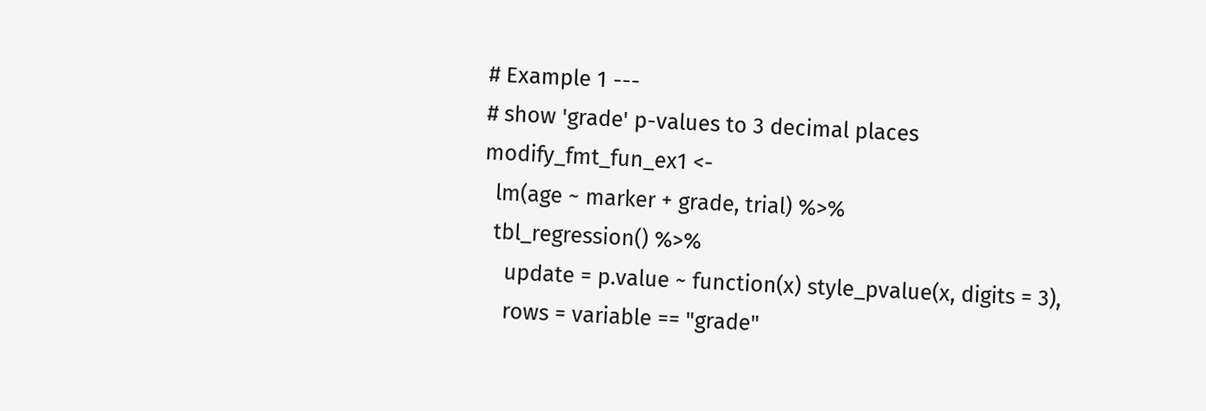# Example 1 ---
# show 'grade' p-values to 3 decimal places
modify_fmt_fun_ex1 <-
  lm(age ~ marker + grade, trial) %>%
  tbl_regression() %>%
    update = p.value ~ function(x) style_pvalue(x, digits = 3),
    rows = variable == "grade"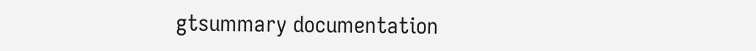gtsummary documentation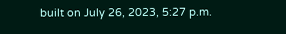built on July 26, 2023, 5:27 p.m.